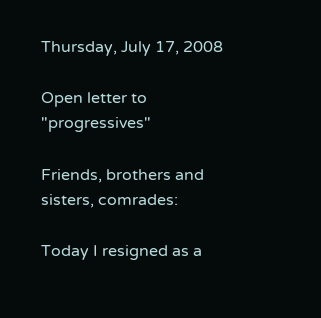Thursday, July 17, 2008

Open letter to "progressives"

Friends, brothers and sisters, comrades:

Today I resigned as a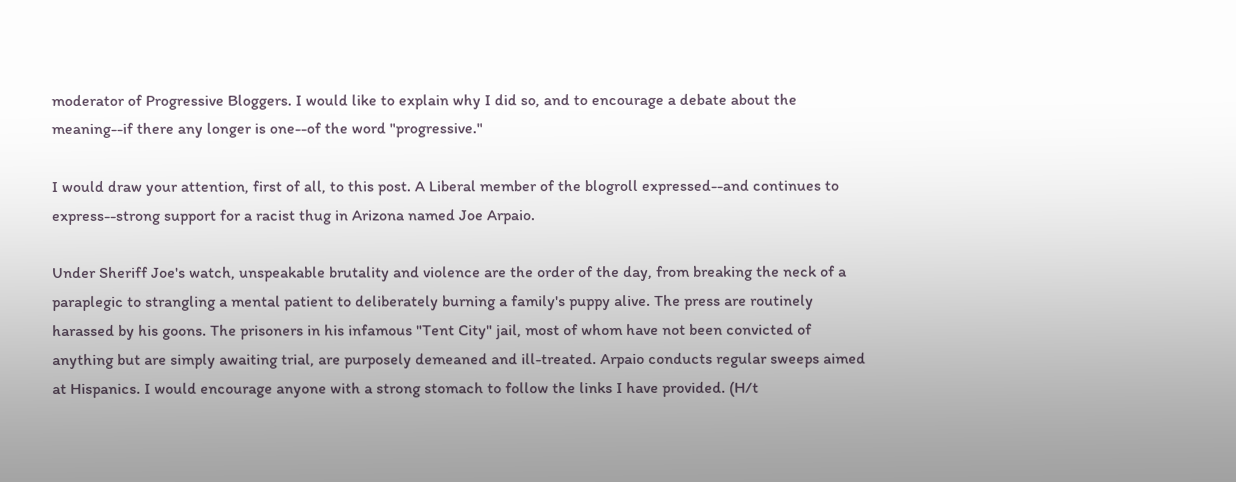moderator of Progressive Bloggers. I would like to explain why I did so, and to encourage a debate about the meaning--if there any longer is one--of the word "progressive."

I would draw your attention, first of all, to this post. A Liberal member of the blogroll expressed--and continues to express--strong support for a racist thug in Arizona named Joe Arpaio.

Under Sheriff Joe's watch, unspeakable brutality and violence are the order of the day, from breaking the neck of a paraplegic to strangling a mental patient to deliberately burning a family's puppy alive. The press are routinely harassed by his goons. The prisoners in his infamous "Tent City" jail, most of whom have not been convicted of anything but are simply awaiting trial, are purposely demeaned and ill-treated. Arpaio conducts regular sweeps aimed at Hispanics. I would encourage anyone with a strong stomach to follow the links I have provided. (H/t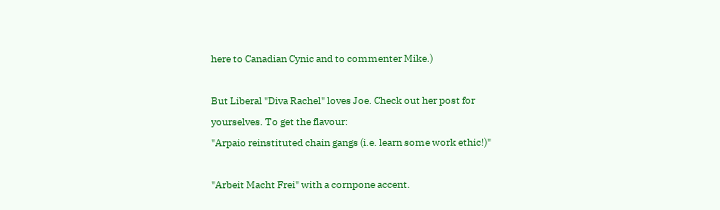here to Canadian Cynic and to commenter Mike.)

But Liberal "Diva Rachel" loves Joe. Check out her post for yourselves. To get the flavour:
"Arpaio reinstituted chain gangs (i.e. learn some work ethic!)"

"Arbeit Macht Frei" with a cornpone accent.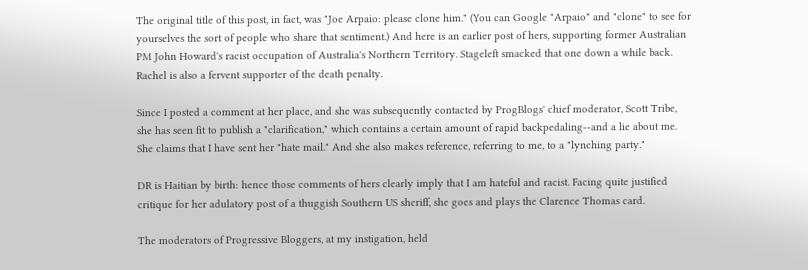The original title of this post, in fact, was "Joe Arpaio: please clone him." (You can Google "Arpaio" and "clone" to see for yourselves the sort of people who share that sentiment.) And here is an earlier post of hers, supporting former Australian PM John Howard's racist occupation of Australia's Northern Territory. Stageleft smacked that one down a while back. Rachel is also a fervent supporter of the death penalty.

Since I posted a comment at her place, and she was subsequently contacted by ProgBlogs' chief moderator, Scott Tribe, she has seen fit to publish a "clarification," which contains a certain amount of rapid backpedaling--and a lie about me. She claims that I have sent her "hate mail." And she also makes reference, referring to me, to a "lynching party."

DR is Haitian by birth: hence those comments of hers clearly imply that I am hateful and racist. Facing quite justified critique for her adulatory post of a thuggish Southern US sheriff, she goes and plays the Clarence Thomas card.

The moderators of Progressive Bloggers, at my instigation, held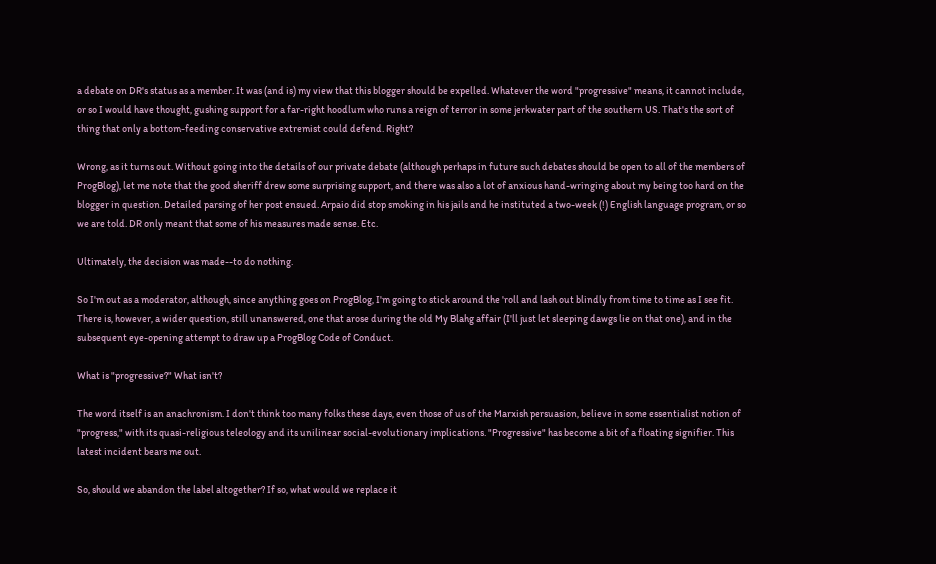a debate on DR's status as a member. It was (and is) my view that this blogger should be expelled. Whatever the word "progressive" means, it cannot include, or so I would have thought, gushing support for a far-right hoodlum who runs a reign of terror in some jerkwater part of the southern US. That's the sort of thing that only a bottom-feeding conservative extremist could defend. Right?

Wrong, as it turns out. Without going into the details of our private debate (although perhaps in future such debates should be open to all of the members of ProgBlog), let me note that the good sheriff drew some surprising support, and there was also a lot of anxious hand-wringing about my being too hard on the blogger in question. Detailed parsing of her post ensued. Arpaio did stop smoking in his jails and he instituted a two-week (!) English language program, or so we are told. DR only meant that some of his measures made sense. Etc.

Ultimately, the decision was made--to do nothing.

So I'm out as a moderator, although, since anything goes on ProgBlog, I'm going to stick around the 'roll and lash out blindly from time to time as I see fit. There is, however, a wider question, still unanswered, one that arose during the old My Blahg affair (I'll just let sleeping dawgs lie on that one), and in the subsequent eye-opening attempt to draw up a ProgBlog Code of Conduct.

What is "progressive?" What isn't?

The word itself is an anachronism. I don't think too many folks these days, even those of us of the Marxish persuasion, believe in some essentialist notion of "progress," with its quasi-religious teleology and its unilinear social-evolutionary implications. "Progressive" has become a bit of a floating signifier. This latest incident bears me out.

So, should we abandon the label altogether? If so, what would we replace it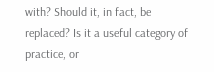with? Should it, in fact, be replaced? Is it a useful category of practice, or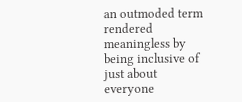an outmoded term rendered meaningless by being inclusive of just about everyone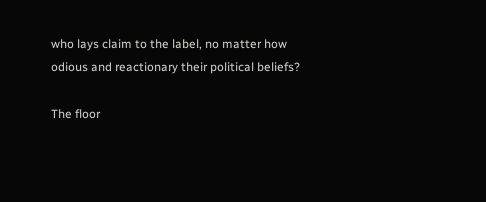who lays claim to the label, no matter how odious and reactionary their political beliefs?

The floor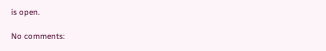is open.

No comments: